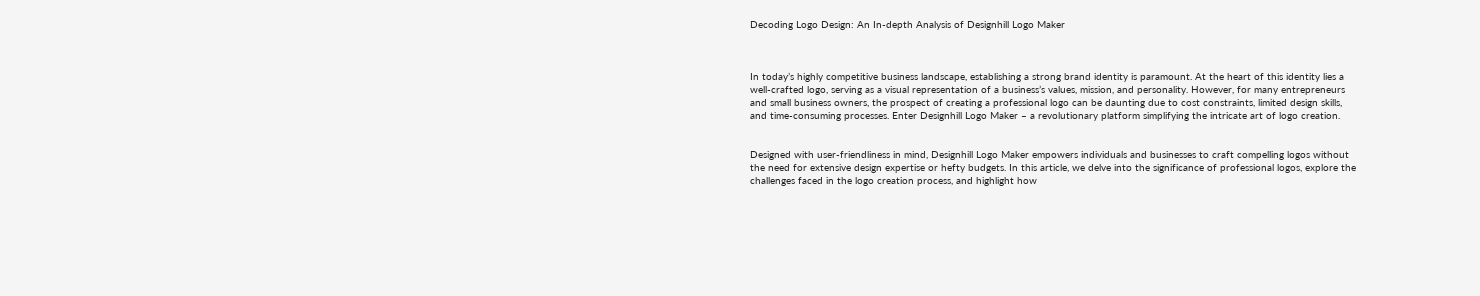Decoding Logo Design: An In-depth Analysis of Designhill Logo Maker



In today’s highly competitive business landscape, establishing a strong brand identity is paramount. At the heart of this identity lies a well-crafted logo, serving as a visual representation of a business’s values, mission, and personality. However, for many entrepreneurs and small business owners, the prospect of creating a professional logo can be daunting due to cost constraints, limited design skills, and time-consuming processes. Enter Designhill Logo Maker – a revolutionary platform simplifying the intricate art of logo creation.


Designed with user-friendliness in mind, Designhill Logo Maker empowers individuals and businesses to craft compelling logos without the need for extensive design expertise or hefty budgets. In this article, we delve into the significance of professional logos, explore the challenges faced in the logo creation process, and highlight how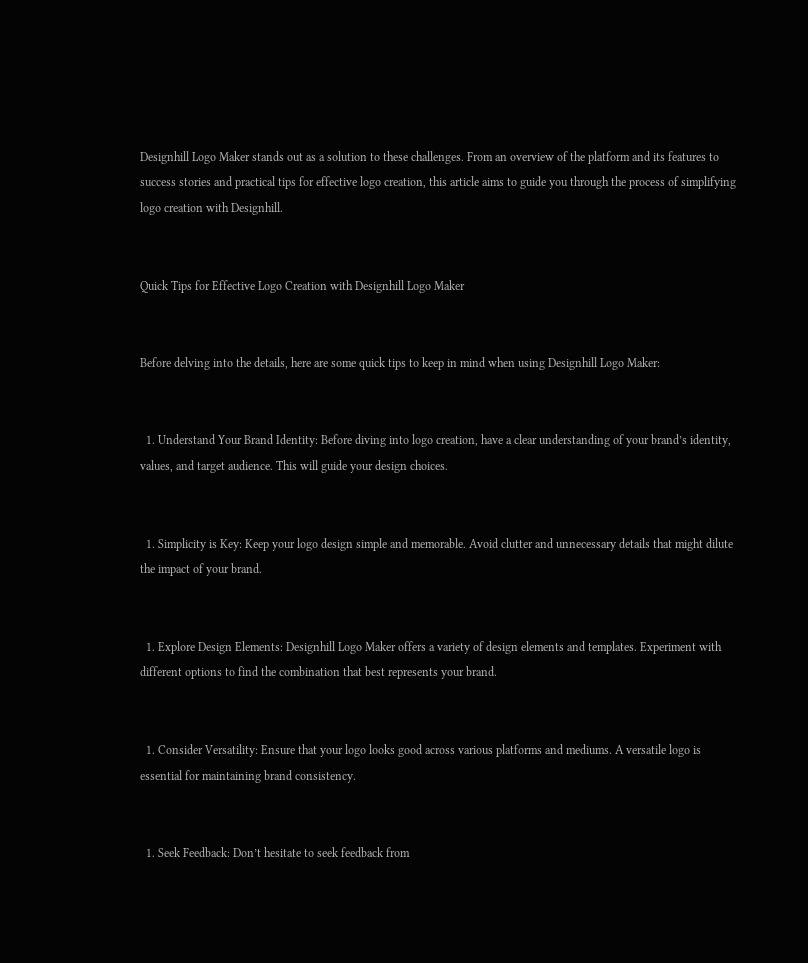Designhill Logo Maker stands out as a solution to these challenges. From an overview of the platform and its features to success stories and practical tips for effective logo creation, this article aims to guide you through the process of simplifying logo creation with Designhill.


Quick Tips for Effective Logo Creation with Designhill Logo Maker


Before delving into the details, here are some quick tips to keep in mind when using Designhill Logo Maker:


  1. Understand Your Brand Identity: Before diving into logo creation, have a clear understanding of your brand’s identity, values, and target audience. This will guide your design choices.


  1. Simplicity is Key: Keep your logo design simple and memorable. Avoid clutter and unnecessary details that might dilute the impact of your brand.


  1. Explore Design Elements: Designhill Logo Maker offers a variety of design elements and templates. Experiment with different options to find the combination that best represents your brand.


  1. Consider Versatility: Ensure that your logo looks good across various platforms and mediums. A versatile logo is essential for maintaining brand consistency.


  1. Seek Feedback: Don’t hesitate to seek feedback from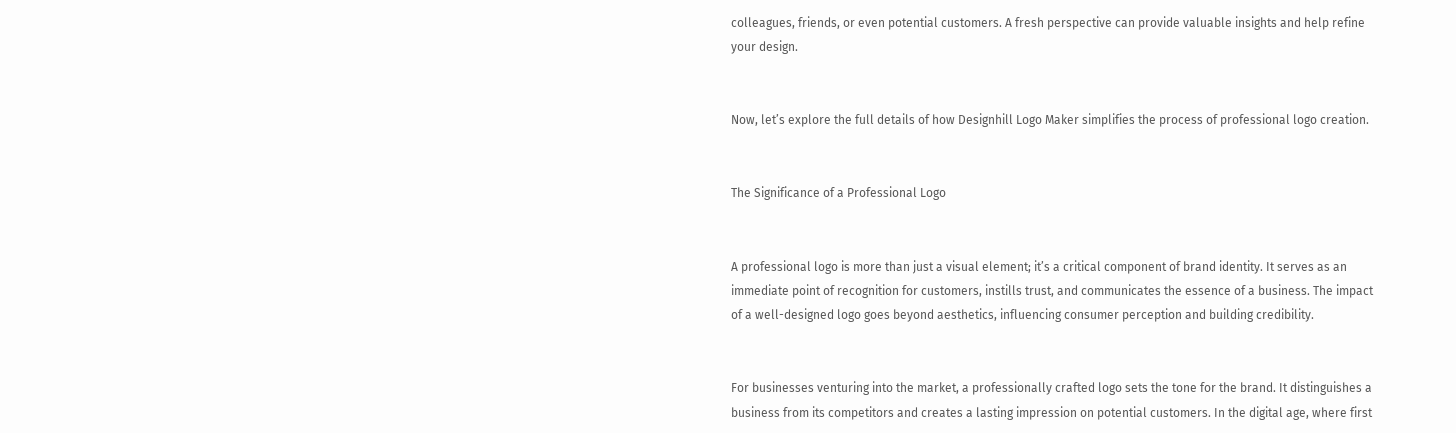colleagues, friends, or even potential customers. A fresh perspective can provide valuable insights and help refine your design.


Now, let’s explore the full details of how Designhill Logo Maker simplifies the process of professional logo creation.


The Significance of a Professional Logo


A professional logo is more than just a visual element; it’s a critical component of brand identity. It serves as an immediate point of recognition for customers, instills trust, and communicates the essence of a business. The impact of a well-designed logo goes beyond aesthetics, influencing consumer perception and building credibility.


For businesses venturing into the market, a professionally crafted logo sets the tone for the brand. It distinguishes a business from its competitors and creates a lasting impression on potential customers. In the digital age, where first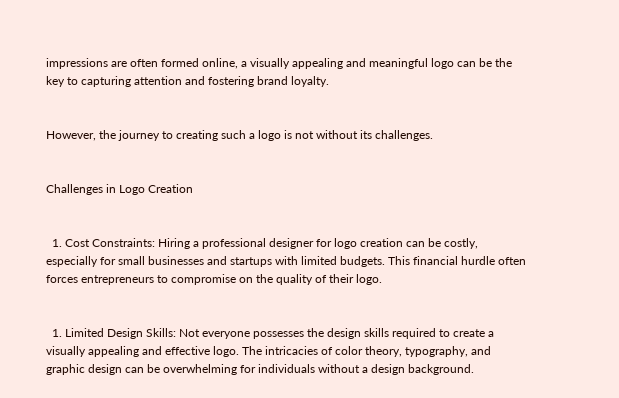impressions are often formed online, a visually appealing and meaningful logo can be the key to capturing attention and fostering brand loyalty.


However, the journey to creating such a logo is not without its challenges.


Challenges in Logo Creation


  1. Cost Constraints: Hiring a professional designer for logo creation can be costly, especially for small businesses and startups with limited budgets. This financial hurdle often forces entrepreneurs to compromise on the quality of their logo.


  1. Limited Design Skills: Not everyone possesses the design skills required to create a visually appealing and effective logo. The intricacies of color theory, typography, and graphic design can be overwhelming for individuals without a design background.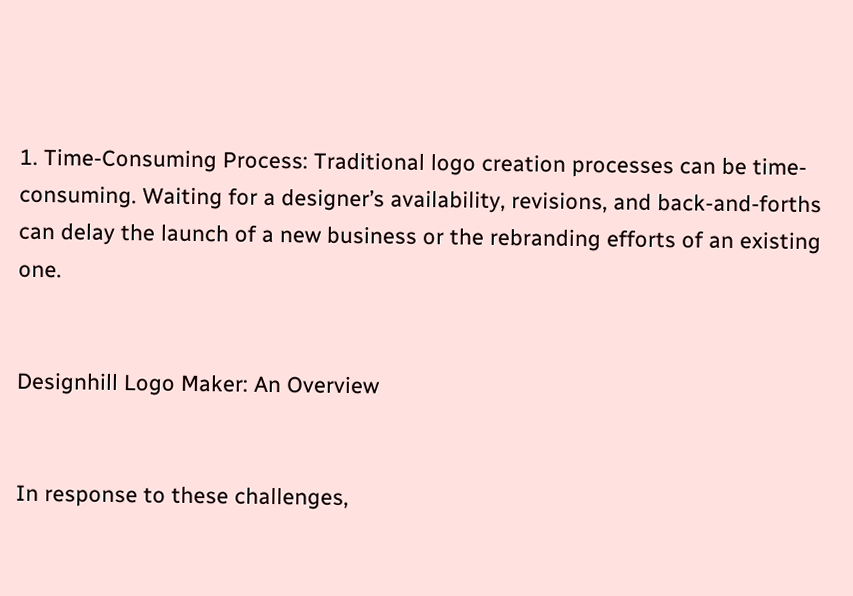1. Time-Consuming Process: Traditional logo creation processes can be time-consuming. Waiting for a designer’s availability, revisions, and back-and-forths can delay the launch of a new business or the rebranding efforts of an existing one.


Designhill Logo Maker: An Overview


In response to these challenges,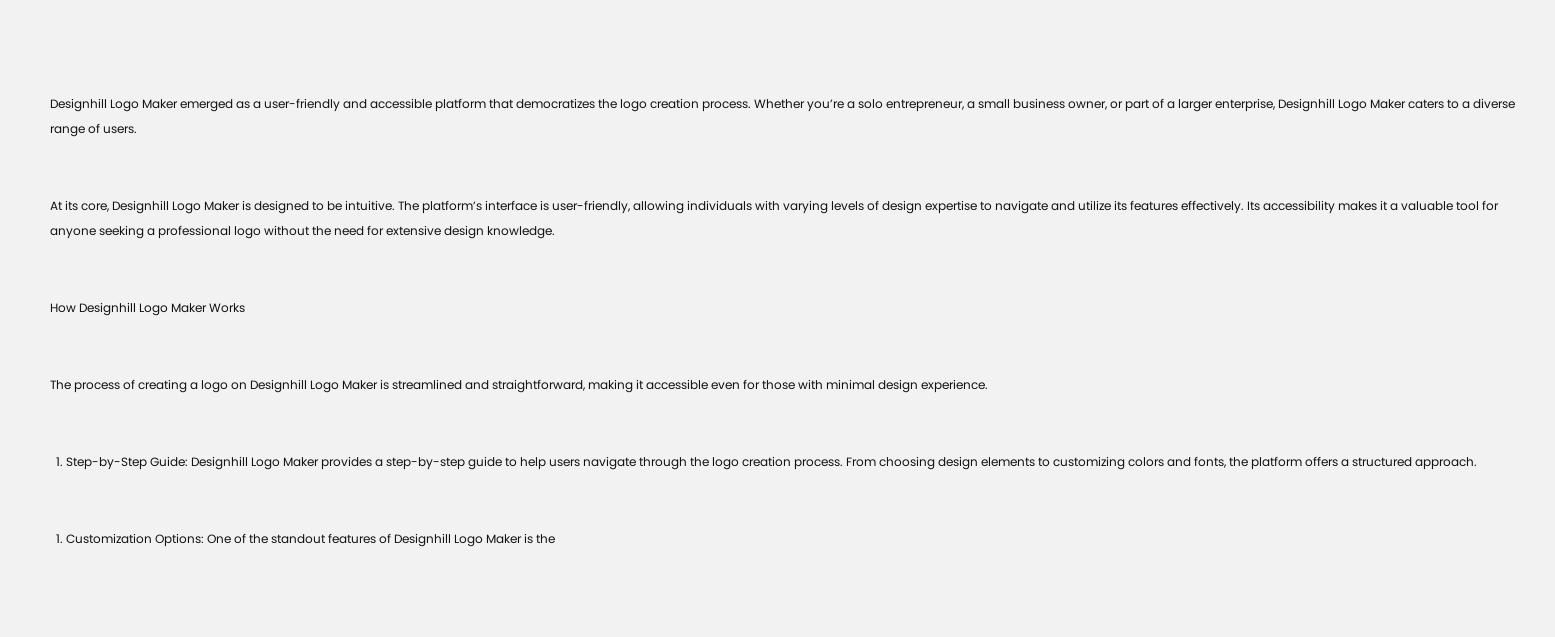Designhill Logo Maker emerged as a user-friendly and accessible platform that democratizes the logo creation process. Whether you’re a solo entrepreneur, a small business owner, or part of a larger enterprise, Designhill Logo Maker caters to a diverse range of users.


At its core, Designhill Logo Maker is designed to be intuitive. The platform’s interface is user-friendly, allowing individuals with varying levels of design expertise to navigate and utilize its features effectively. Its accessibility makes it a valuable tool for anyone seeking a professional logo without the need for extensive design knowledge.


How Designhill Logo Maker Works


The process of creating a logo on Designhill Logo Maker is streamlined and straightforward, making it accessible even for those with minimal design experience.


  1. Step-by-Step Guide: Designhill Logo Maker provides a step-by-step guide to help users navigate through the logo creation process. From choosing design elements to customizing colors and fonts, the platform offers a structured approach.


  1. Customization Options: One of the standout features of Designhill Logo Maker is the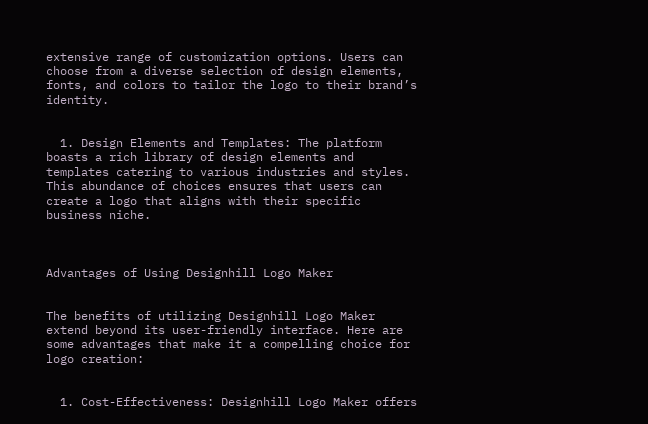extensive range of customization options. Users can choose from a diverse selection of design elements, fonts, and colors to tailor the logo to their brand’s identity.


  1. Design Elements and Templates: The platform boasts a rich library of design elements and templates catering to various industries and styles. This abundance of choices ensures that users can create a logo that aligns with their specific business niche.



Advantages of Using Designhill Logo Maker


The benefits of utilizing Designhill Logo Maker extend beyond its user-friendly interface. Here are some advantages that make it a compelling choice for logo creation:


  1. Cost-Effectiveness: Designhill Logo Maker offers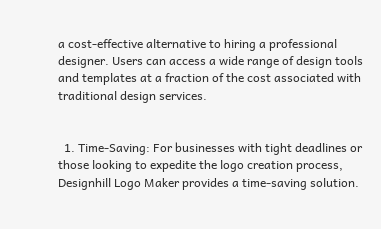a cost-effective alternative to hiring a professional designer. Users can access a wide range of design tools and templates at a fraction of the cost associated with traditional design services.


  1. Time-Saving: For businesses with tight deadlines or those looking to expedite the logo creation process, Designhill Logo Maker provides a time-saving solution.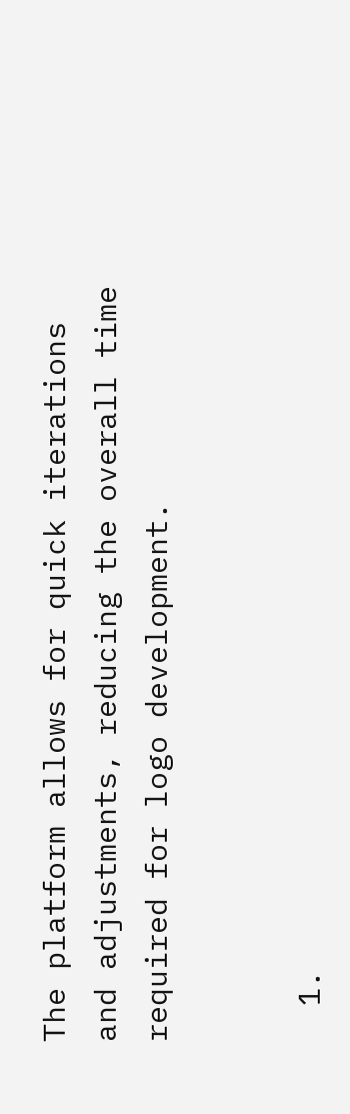The platform allows for quick iterations and adjustments, reducing the overall time required for logo development.


  1.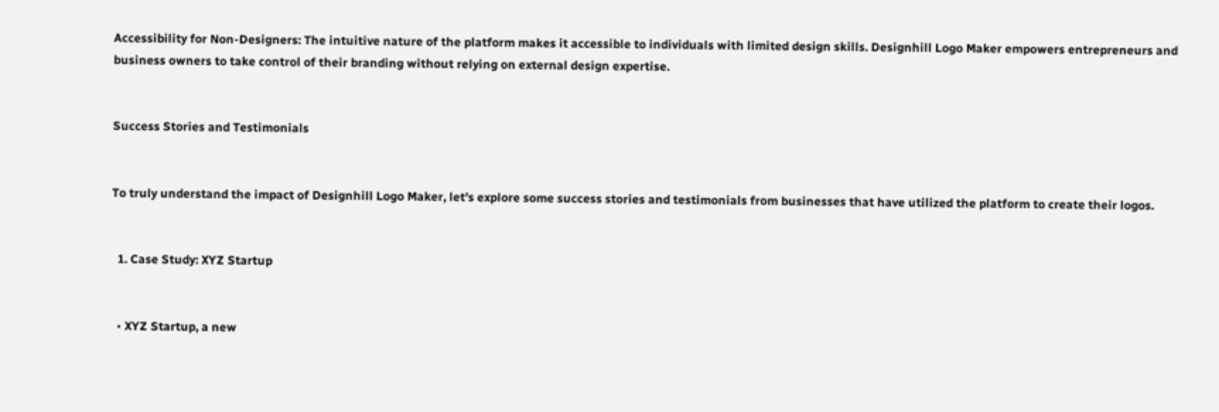Accessibility for Non-Designers: The intuitive nature of the platform makes it accessible to individuals with limited design skills. Designhill Logo Maker empowers entrepreneurs and business owners to take control of their branding without relying on external design expertise.


Success Stories and Testimonials


To truly understand the impact of Designhill Logo Maker, let’s explore some success stories and testimonials from businesses that have utilized the platform to create their logos.


  1. Case Study: XYZ Startup


  • XYZ Startup, a new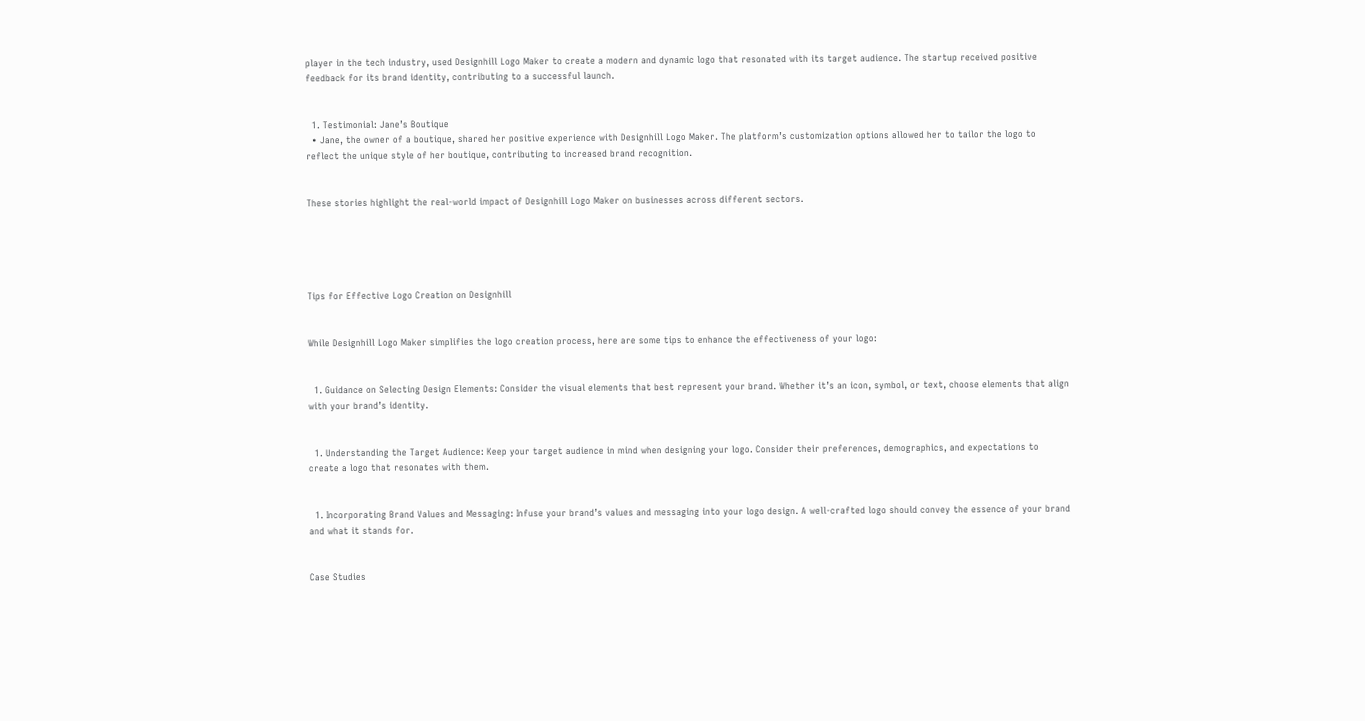player in the tech industry, used Designhill Logo Maker to create a modern and dynamic logo that resonated with its target audience. The startup received positive feedback for its brand identity, contributing to a successful launch.


  1. Testimonial: Jane’s Boutique
  • Jane, the owner of a boutique, shared her positive experience with Designhill Logo Maker. The platform’s customization options allowed her to tailor the logo to reflect the unique style of her boutique, contributing to increased brand recognition.


These stories highlight the real-world impact of Designhill Logo Maker on businesses across different sectors.





Tips for Effective Logo Creation on Designhill


While Designhill Logo Maker simplifies the logo creation process, here are some tips to enhance the effectiveness of your logo:


  1. Guidance on Selecting Design Elements: Consider the visual elements that best represent your brand. Whether it’s an icon, symbol, or text, choose elements that align with your brand’s identity.


  1. Understanding the Target Audience: Keep your target audience in mind when designing your logo. Consider their preferences, demographics, and expectations to create a logo that resonates with them.


  1. Incorporating Brand Values and Messaging: Infuse your brand’s values and messaging into your logo design. A well-crafted logo should convey the essence of your brand and what it stands for.


Case Studies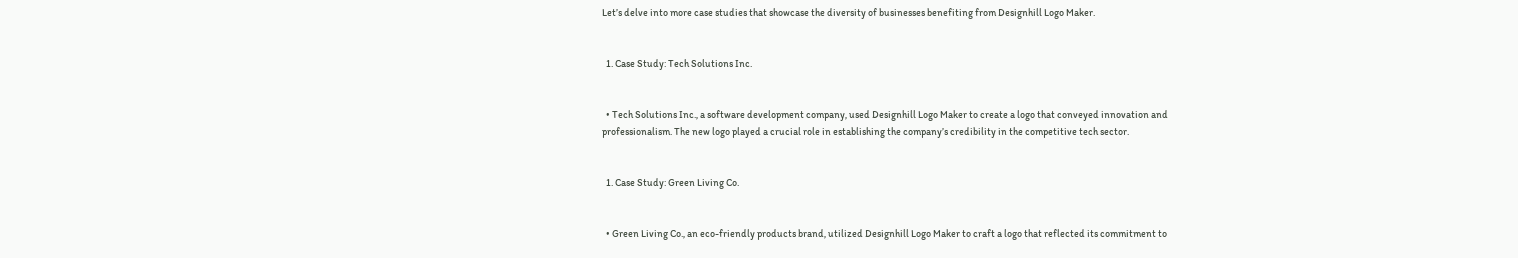Let’s delve into more case studies that showcase the diversity of businesses benefiting from Designhill Logo Maker.


  1. Case Study: Tech Solutions Inc.


  • Tech Solutions Inc., a software development company, used Designhill Logo Maker to create a logo that conveyed innovation and professionalism. The new logo played a crucial role in establishing the company’s credibility in the competitive tech sector.


  1. Case Study: Green Living Co.


  • Green Living Co., an eco-friendly products brand, utilized Designhill Logo Maker to craft a logo that reflected its commitment to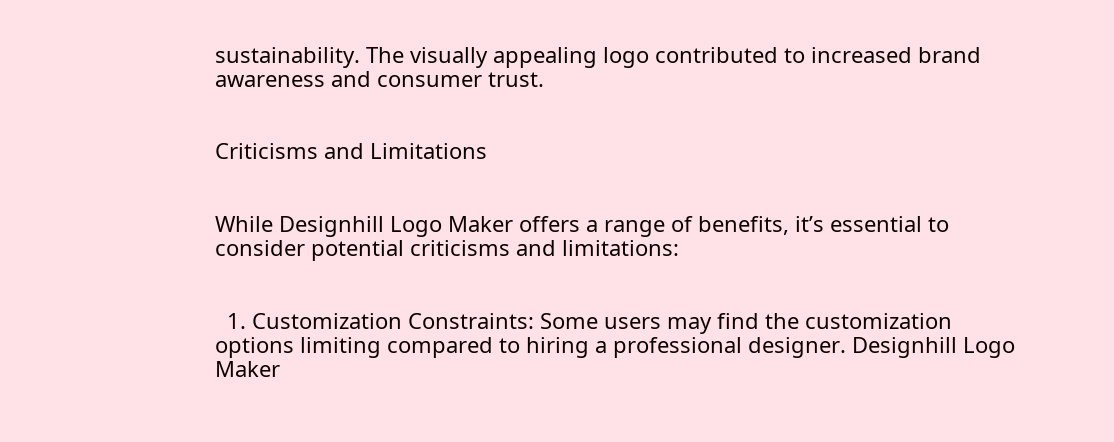sustainability. The visually appealing logo contributed to increased brand awareness and consumer trust.


Criticisms and Limitations


While Designhill Logo Maker offers a range of benefits, it’s essential to consider potential criticisms and limitations:


  1. Customization Constraints: Some users may find the customization options limiting compared to hiring a professional designer. Designhill Logo Maker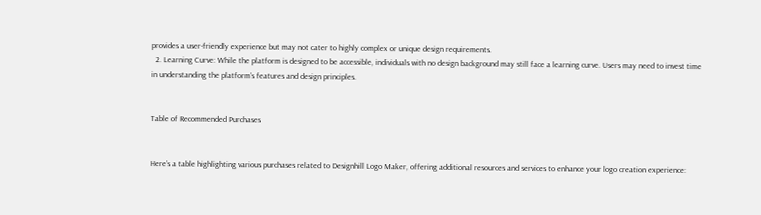provides a user-friendly experience but may not cater to highly complex or unique design requirements.
  2. Learning Curve: While the platform is designed to be accessible, individuals with no design background may still face a learning curve. Users may need to invest time in understanding the platform’s features and design principles.


Table of Recommended Purchases


Here’s a table highlighting various purchases related to Designhill Logo Maker, offering additional resources and services to enhance your logo creation experience: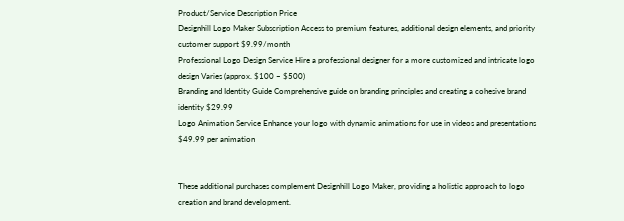Product/Service Description Price
Designhill Logo Maker Subscription Access to premium features, additional design elements, and priority customer support $9.99/month
Professional Logo Design Service Hire a professional designer for a more customized and intricate logo design Varies (approx. $100 – $500)
Branding and Identity Guide Comprehensive guide on branding principles and creating a cohesive brand identity $29.99
Logo Animation Service Enhance your logo with dynamic animations for use in videos and presentations $49.99 per animation


These additional purchases complement Designhill Logo Maker, providing a holistic approach to logo creation and brand development.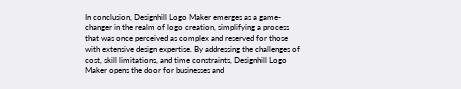In conclusion, Designhill Logo Maker emerges as a game-changer in the realm of logo creation, simplifying a process that was once perceived as complex and reserved for those with extensive design expertise. By addressing the challenges of cost, skill limitations, and time constraints, Designhill Logo Maker opens the door for businesses and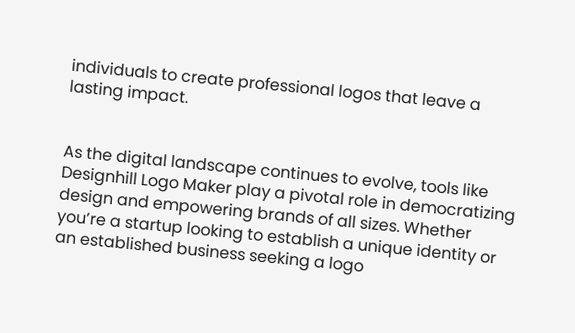individuals to create professional logos that leave a lasting impact.


As the digital landscape continues to evolve, tools like Designhill Logo Maker play a pivotal role in democratizing design and empowering brands of all sizes. Whether you’re a startup looking to establish a unique identity or an established business seeking a logo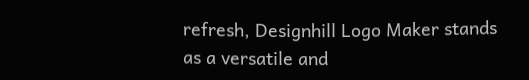refresh, Designhill Logo Maker stands as a versatile and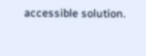accessible solution.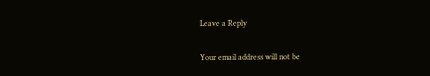Leave a Reply

Your email address will not be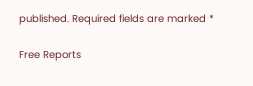published. Required fields are marked *

Free Reports